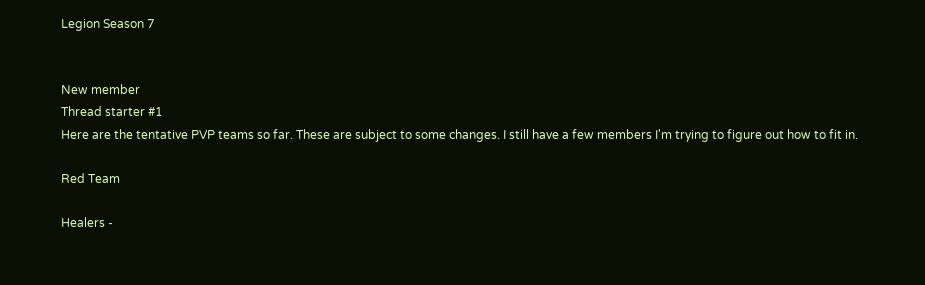Legion Season 7


New member
Thread starter #1
Here are the tentative PVP teams so far. These are subject to some changes. I still have a few members I'm trying to figure out how to fit in.

Red Team

Healers -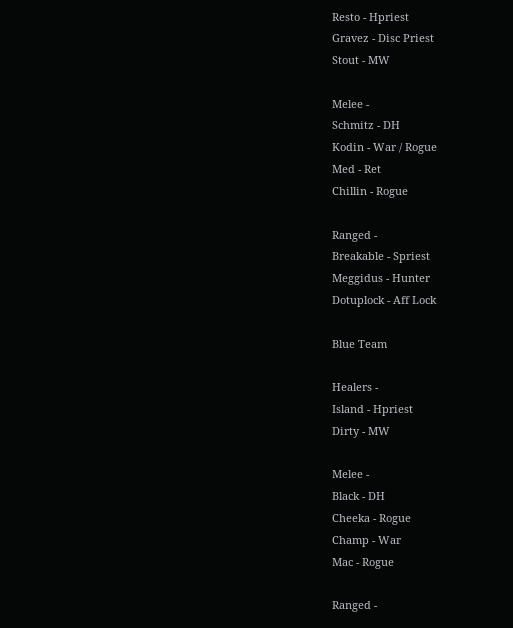Resto - Hpriest
Gravez - Disc Priest
Stout - MW

Melee -
Schmitz - DH
Kodin - War / Rogue
Med - Ret
Chillin - Rogue

Ranged -
Breakable - Spriest
Meggidus - Hunter
Dotuplock - Aff Lock

Blue Team

Healers -
Island - Hpriest
Dirty - MW

Melee -
Black - DH
Cheeka - Rogue
Champ - War
Mac - Rogue

Ranged -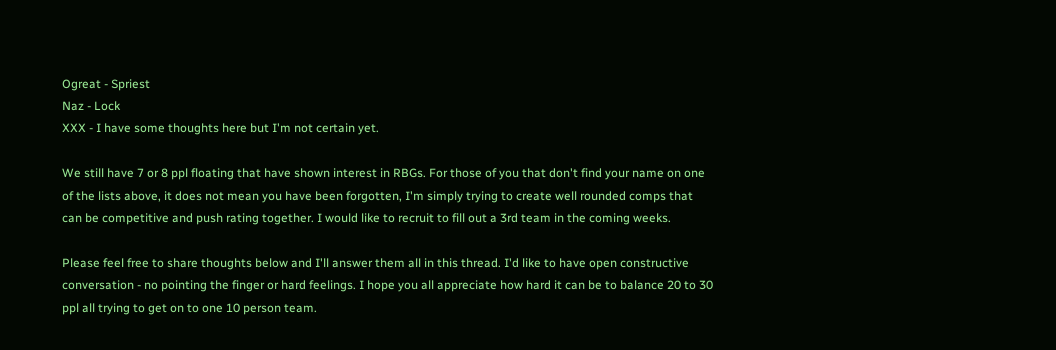Ogreat - Spriest
Naz - Lock
XXX - I have some thoughts here but I'm not certain yet.

We still have 7 or 8 ppl floating that have shown interest in RBGs. For those of you that don't find your name on one of the lists above, it does not mean you have been forgotten, I'm simply trying to create well rounded comps that can be competitive and push rating together. I would like to recruit to fill out a 3rd team in the coming weeks.

Please feel free to share thoughts below and I'll answer them all in this thread. I'd like to have open constructive conversation - no pointing the finger or hard feelings. I hope you all appreciate how hard it can be to balance 20 to 30 ppl all trying to get on to one 10 person team.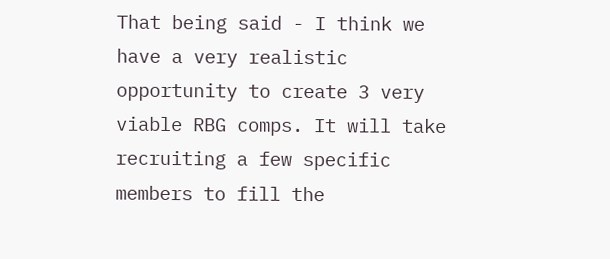That being said - I think we have a very realistic opportunity to create 3 very viable RBG comps. It will take recruiting a few specific members to fill the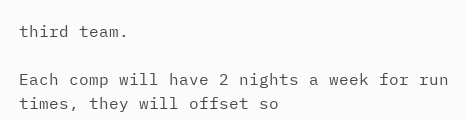third team.

Each comp will have 2 nights a week for run times, they will offset so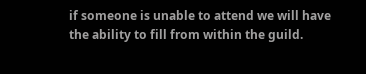if someone is unable to attend we will have the ability to fill from within the guild.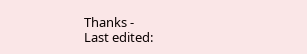Thanks -
Last edited: